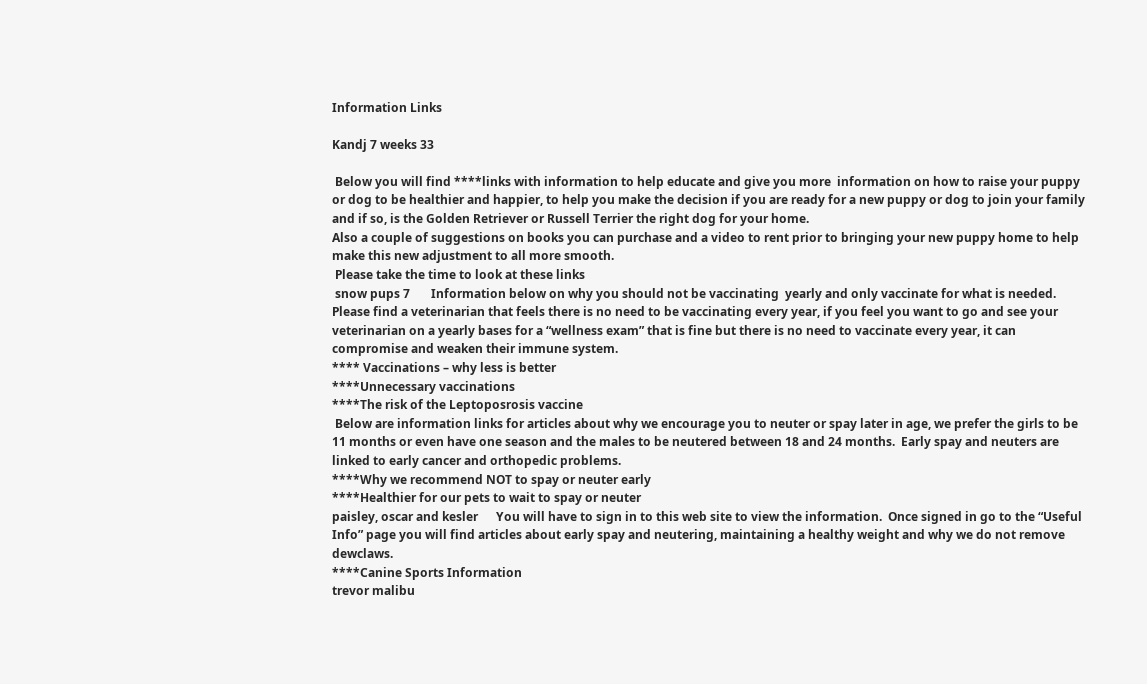Information Links

Kandj 7 weeks 33

 Below you will find ****links with information to help educate and give you more  information on how to raise your puppy or dog to be healthier and happier, to help you make the decision if you are ready for a new puppy or dog to join your family and if so, is the Golden Retriever or Russell Terrier the right dog for your home.
Also a couple of suggestions on books you can purchase and a video to rent prior to bringing your new puppy home to help make this new adjustment to all more smooth.
 Please take the time to look at these links
 snow pups 7       Information below on why you should not be vaccinating  yearly and only vaccinate for what is needed.  Please find a veterinarian that feels there is no need to be vaccinating every year, if you feel you want to go and see your veterinarian on a yearly bases for a “wellness exam” that is fine but there is no need to vaccinate every year, it can compromise and weaken their immune system.
**** Vaccinations – why less is better
****Unnecessary vaccinations
****The risk of the Leptoposrosis vaccine
 Below are information links for articles about why we encourage you to neuter or spay later in age, we prefer the girls to be 11 months or even have one season and the males to be neutered between 18 and 24 months.  Early spay and neuters are linked to early cancer and orthopedic problems.
****Why we recommend NOT to spay or neuter early
****Healthier for our pets to wait to spay or neuter
paisley, oscar and kesler      You will have to sign in to this web site to view the information.  Once signed in go to the “Useful Info” page you will find articles about early spay and neutering, maintaining a healthy weight and why we do not remove dewclaws.
****Canine Sports Information
trevor malibu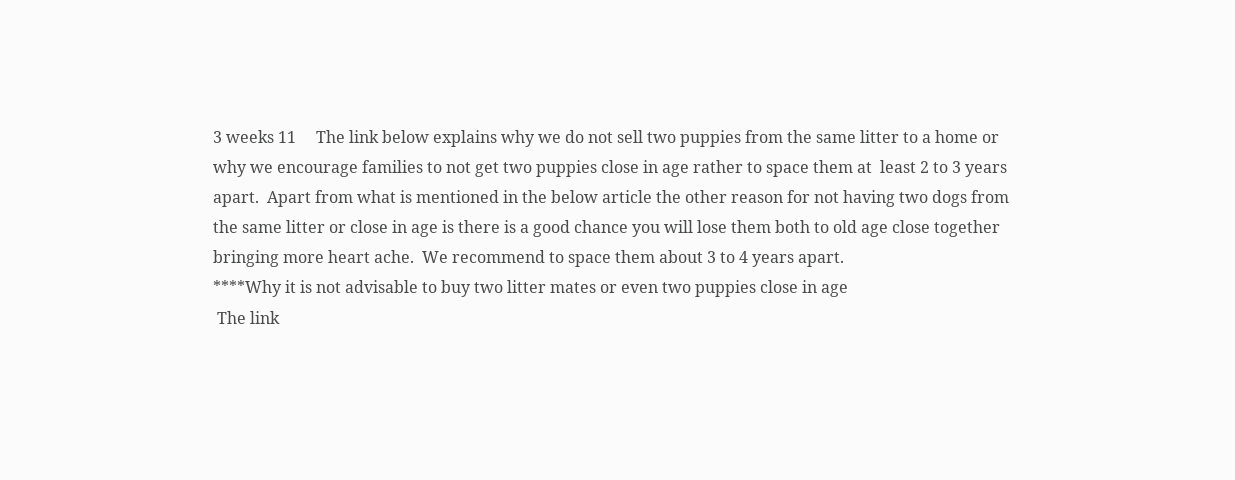3 weeks 11     The link below explains why we do not sell two puppies from the same litter to a home or why we encourage families to not get two puppies close in age rather to space them at  least 2 to 3 years apart.  Apart from what is mentioned in the below article the other reason for not having two dogs from the same litter or close in age is there is a good chance you will lose them both to old age close together bringing more heart ache.  We recommend to space them about 3 to 4 years apart.
****Why it is not advisable to buy two litter mates or even two puppies close in age
 The link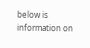below is information on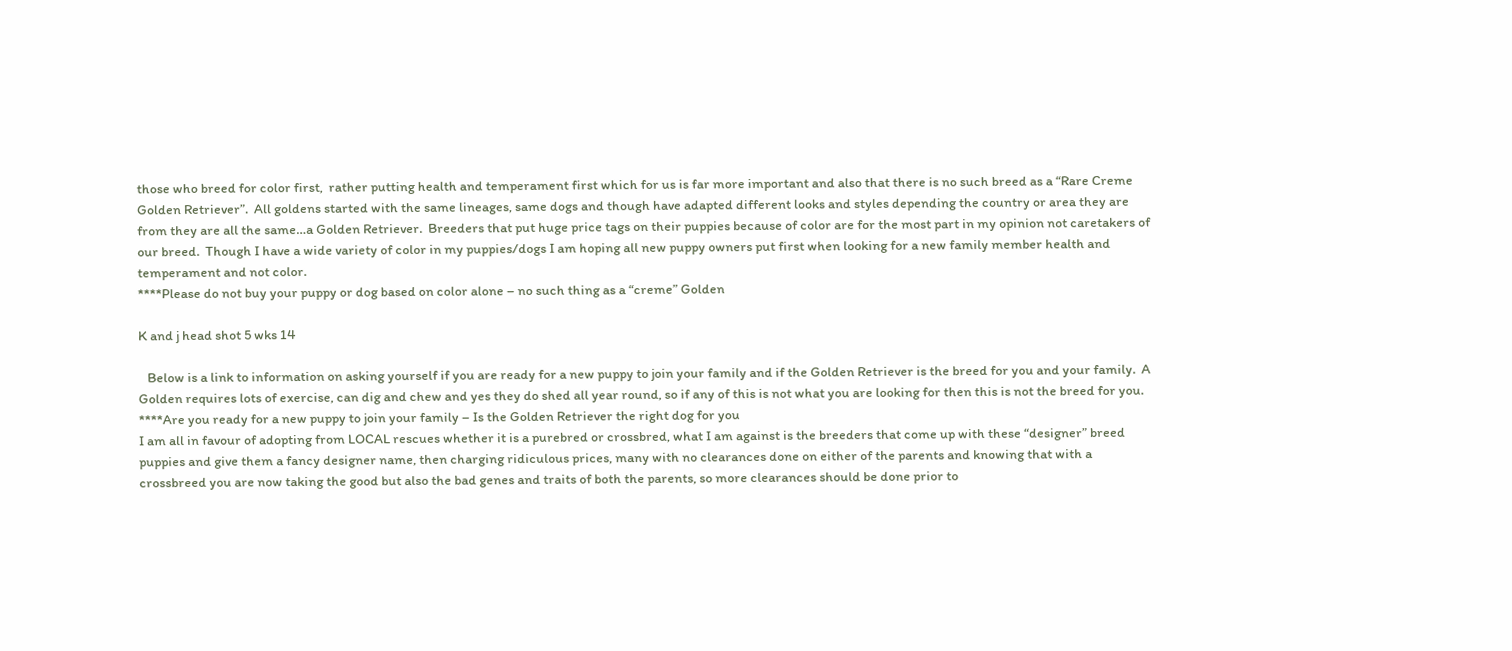those who breed for color first,  rather putting health and temperament first which for us is far more important and also that there is no such breed as a “Rare Creme Golden Retriever”.  All goldens started with the same lineages, same dogs and though have adapted different looks and styles depending the country or area they are from they are all the same…a Golden Retriever.  Breeders that put huge price tags on their puppies because of color are for the most part in my opinion not caretakers of our breed.  Though I have a wide variety of color in my puppies/dogs I am hoping all new puppy owners put first when looking for a new family member health and temperament and not color.
****Please do not buy your puppy or dog based on color alone – no such thing as a “creme” Golden

K and j head shot 5 wks 14

   Below is a link to information on asking yourself if you are ready for a new puppy to join your family and if the Golden Retriever is the breed for you and your family.  A Golden requires lots of exercise, can dig and chew and yes they do shed all year round, so if any of this is not what you are looking for then this is not the breed for you.
****Are you ready for a new puppy to join your family – Is the Golden Retriever the right dog for you
I am all in favour of adopting from LOCAL rescues whether it is a purebred or crossbred, what I am against is the breeders that come up with these “designer” breed puppies and give them a fancy designer name, then charging ridiculous prices, many with no clearances done on either of the parents and knowing that with a crossbreed you are now taking the good but also the bad genes and traits of both the parents, so more clearances should be done prior to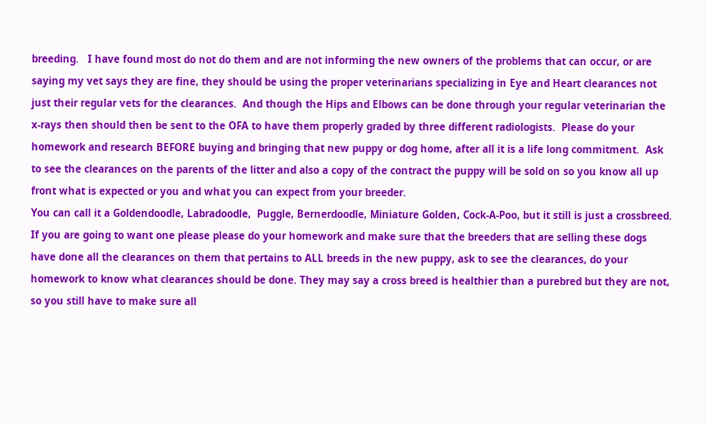breeding.   I have found most do not do them and are not informing the new owners of the problems that can occur, or are saying my vet says they are fine, they should be using the proper veterinarians specializing in Eye and Heart clearances not just their regular vets for the clearances.  And though the Hips and Elbows can be done through your regular veterinarian the x-rays then should then be sent to the OFA to have them properly graded by three different radiologists.  Please do your homework and research BEFORE buying and bringing that new puppy or dog home, after all it is a life long commitment.  Ask to see the clearances on the parents of the litter and also a copy of the contract the puppy will be sold on so you know all up front what is expected or you and what you can expect from your breeder.
You can call it a Goldendoodle, Labradoodle,  Puggle, Bernerdoodle, Miniature Golden, Cock-A-Poo, but it still is just a crossbreed. If you are going to want one please please do your homework and make sure that the breeders that are selling these dogs have done all the clearances on them that pertains to ALL breeds in the new puppy, ask to see the clearances, do your homework to know what clearances should be done. They may say a cross breed is healthier than a purebred but they are not, so you still have to make sure all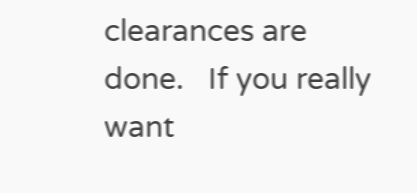clearances are done.   If you really want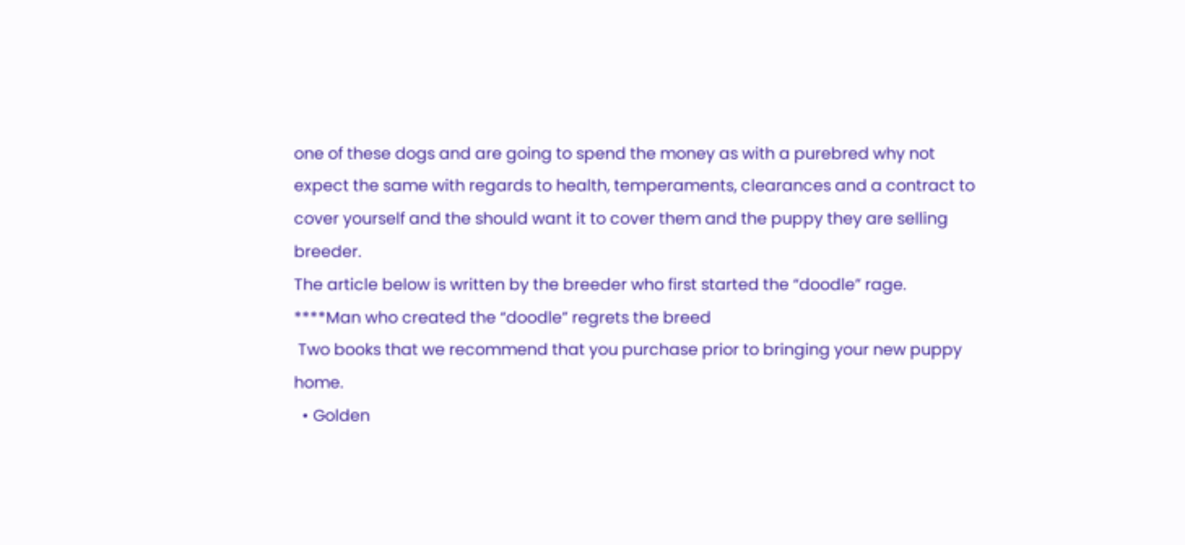one of these dogs and are going to spend the money as with a purebred why not expect the same with regards to health, temperaments, clearances and a contract to cover yourself and the should want it to cover them and the puppy they are selling breeder.
The article below is written by the breeder who first started the “doodle” rage.
****Man who created the “doodle” regrets the breed
 Two books that we recommend that you purchase prior to bringing your new puppy home.
  • Golden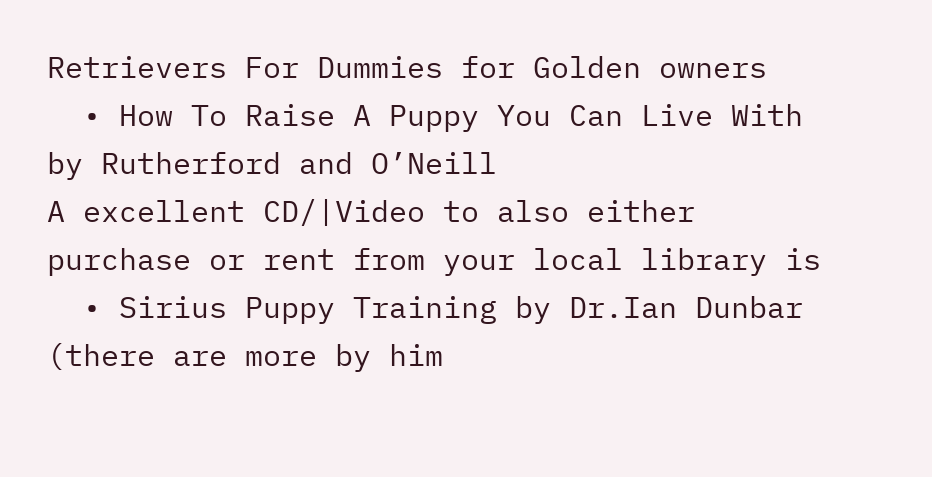Retrievers For Dummies for Golden owners
  • How To Raise A Puppy You Can Live With by Rutherford and O’Neill
A excellent CD/|Video to also either purchase or rent from your local library is
  • Sirius Puppy Training by Dr.Ian Dunbar (there are more by him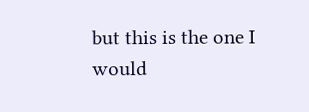but this is the one I would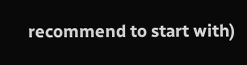recommend to start with)